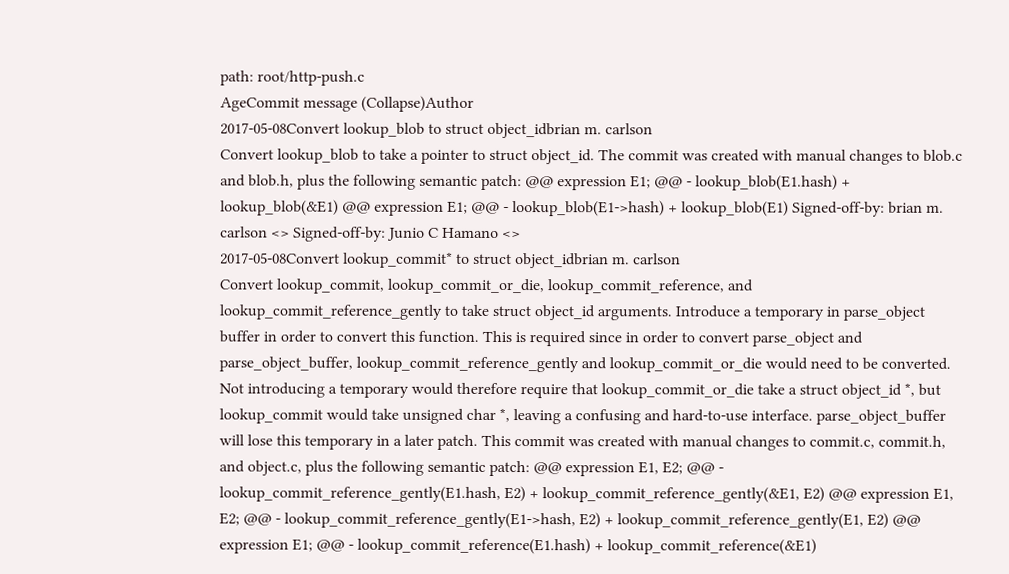path: root/http-push.c
AgeCommit message (Collapse)Author
2017-05-08Convert lookup_blob to struct object_idbrian m. carlson
Convert lookup_blob to take a pointer to struct object_id. The commit was created with manual changes to blob.c and blob.h, plus the following semantic patch: @@ expression E1; @@ - lookup_blob(E1.hash) + lookup_blob(&E1) @@ expression E1; @@ - lookup_blob(E1->hash) + lookup_blob(E1) Signed-off-by: brian m. carlson <> Signed-off-by: Junio C Hamano <>
2017-05-08Convert lookup_commit* to struct object_idbrian m. carlson
Convert lookup_commit, lookup_commit_or_die, lookup_commit_reference, and lookup_commit_reference_gently to take struct object_id arguments. Introduce a temporary in parse_object buffer in order to convert this function. This is required since in order to convert parse_object and parse_object_buffer, lookup_commit_reference_gently and lookup_commit_or_die would need to be converted. Not introducing a temporary would therefore require that lookup_commit_or_die take a struct object_id *, but lookup_commit would take unsigned char *, leaving a confusing and hard-to-use interface. parse_object_buffer will lose this temporary in a later patch. This commit was created with manual changes to commit.c, commit.h, and object.c, plus the following semantic patch: @@ expression E1, E2; @@ - lookup_commit_reference_gently(E1.hash, E2) + lookup_commit_reference_gently(&E1, E2) @@ expression E1, E2; @@ - lookup_commit_reference_gently(E1->hash, E2) + lookup_commit_reference_gently(E1, E2) @@ expression E1; @@ - lookup_commit_reference(E1.hash) + lookup_commit_reference(&E1)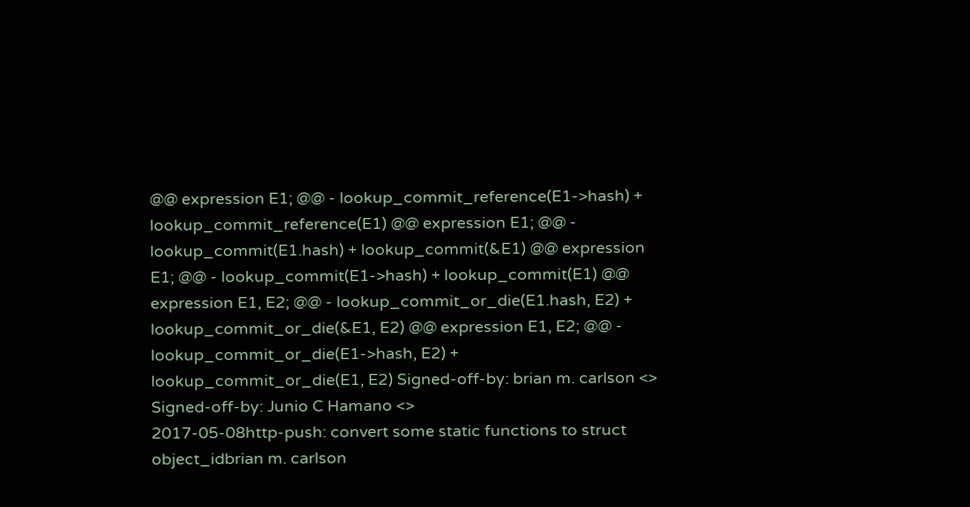@@ expression E1; @@ - lookup_commit_reference(E1->hash) + lookup_commit_reference(E1) @@ expression E1; @@ - lookup_commit(E1.hash) + lookup_commit(&E1) @@ expression E1; @@ - lookup_commit(E1->hash) + lookup_commit(E1) @@ expression E1, E2; @@ - lookup_commit_or_die(E1.hash, E2) + lookup_commit_or_die(&E1, E2) @@ expression E1, E2; @@ - lookup_commit_or_die(E1->hash, E2) + lookup_commit_or_die(E1, E2) Signed-off-by: brian m. carlson <> Signed-off-by: Junio C Hamano <>
2017-05-08http-push: convert some static functions to struct object_idbrian m. carlson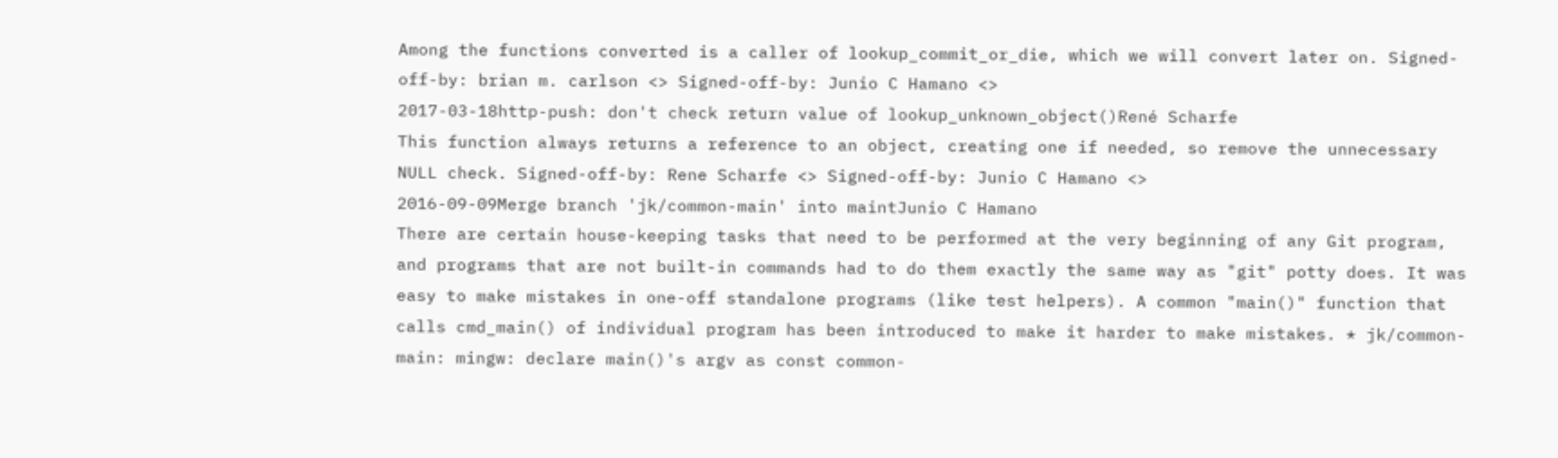Among the functions converted is a caller of lookup_commit_or_die, which we will convert later on. Signed-off-by: brian m. carlson <> Signed-off-by: Junio C Hamano <>
2017-03-18http-push: don't check return value of lookup_unknown_object()René Scharfe
This function always returns a reference to an object, creating one if needed, so remove the unnecessary NULL check. Signed-off-by: Rene Scharfe <> Signed-off-by: Junio C Hamano <>
2016-09-09Merge branch 'jk/common-main' into maintJunio C Hamano
There are certain house-keeping tasks that need to be performed at the very beginning of any Git program, and programs that are not built-in commands had to do them exactly the same way as "git" potty does. It was easy to make mistakes in one-off standalone programs (like test helpers). A common "main()" function that calls cmd_main() of individual program has been introduced to make it harder to make mistakes. * jk/common-main: mingw: declare main()'s argv as const common-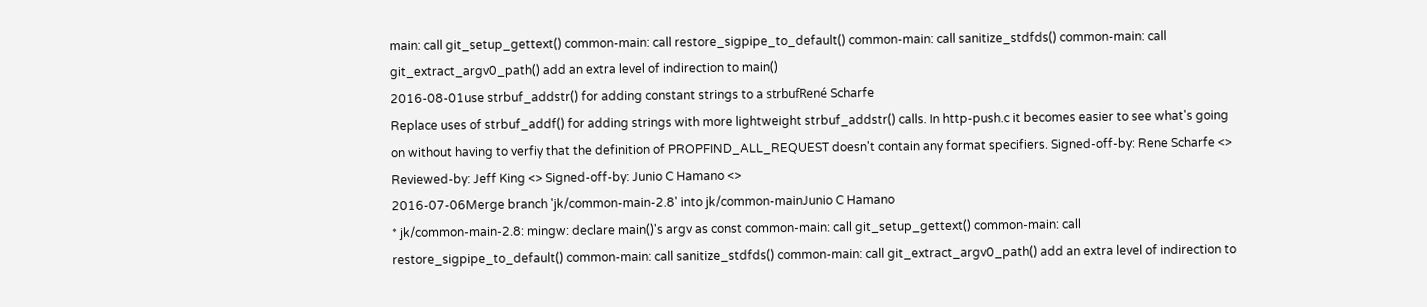main: call git_setup_gettext() common-main: call restore_sigpipe_to_default() common-main: call sanitize_stdfds() common-main: call git_extract_argv0_path() add an extra level of indirection to main()
2016-08-01use strbuf_addstr() for adding constant strings to a strbufRené Scharfe
Replace uses of strbuf_addf() for adding strings with more lightweight strbuf_addstr() calls. In http-push.c it becomes easier to see what's going on without having to verfiy that the definition of PROPFIND_ALL_REQUEST doesn't contain any format specifiers. Signed-off-by: Rene Scharfe <> Reviewed-by: Jeff King <> Signed-off-by: Junio C Hamano <>
2016-07-06Merge branch 'jk/common-main-2.8' into jk/common-mainJunio C Hamano
* jk/common-main-2.8: mingw: declare main()'s argv as const common-main: call git_setup_gettext() common-main: call restore_sigpipe_to_default() common-main: call sanitize_stdfds() common-main: call git_extract_argv0_path() add an extra level of indirection to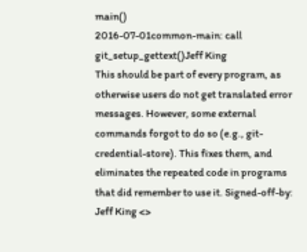main()
2016-07-01common-main: call git_setup_gettext()Jeff King
This should be part of every program, as otherwise users do not get translated error messages. However, some external commands forgot to do so (e.g., git-credential-store). This fixes them, and eliminates the repeated code in programs that did remember to use it. Signed-off-by: Jeff King <>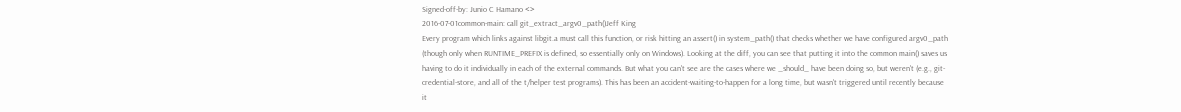Signed-off-by: Junio C Hamano <>
2016-07-01common-main: call git_extract_argv0_path()Jeff King
Every program which links against libgit.a must call this function, or risk hitting an assert() in system_path() that checks whether we have configured argv0_path (though only when RUNTIME_PREFIX is defined, so essentially only on Windows). Looking at the diff, you can see that putting it into the common main() saves us having to do it individually in each of the external commands. But what you can't see are the cases where we _should_ have been doing so, but weren't (e.g., git-credential-store, and all of the t/helper test programs). This has been an accident-waiting-to-happen for a long time, but wasn't triggered until recently because it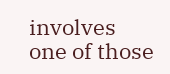involves one of those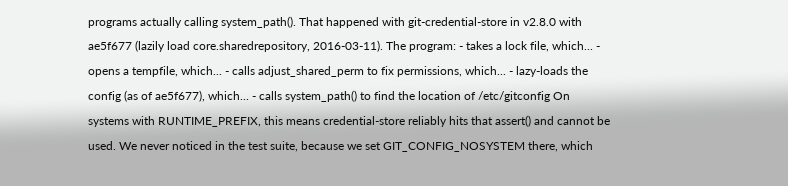programs actually calling system_path(). That happened with git-credential-store in v2.8.0 with ae5f677 (lazily load core.sharedrepository, 2016-03-11). The program: - takes a lock file, which... - opens a tempfile, which... - calls adjust_shared_perm to fix permissions, which... - lazy-loads the config (as of ae5f677), which... - calls system_path() to find the location of /etc/gitconfig On systems with RUNTIME_PREFIX, this means credential-store reliably hits that assert() and cannot be used. We never noticed in the test suite, because we set GIT_CONFIG_NOSYSTEM there, which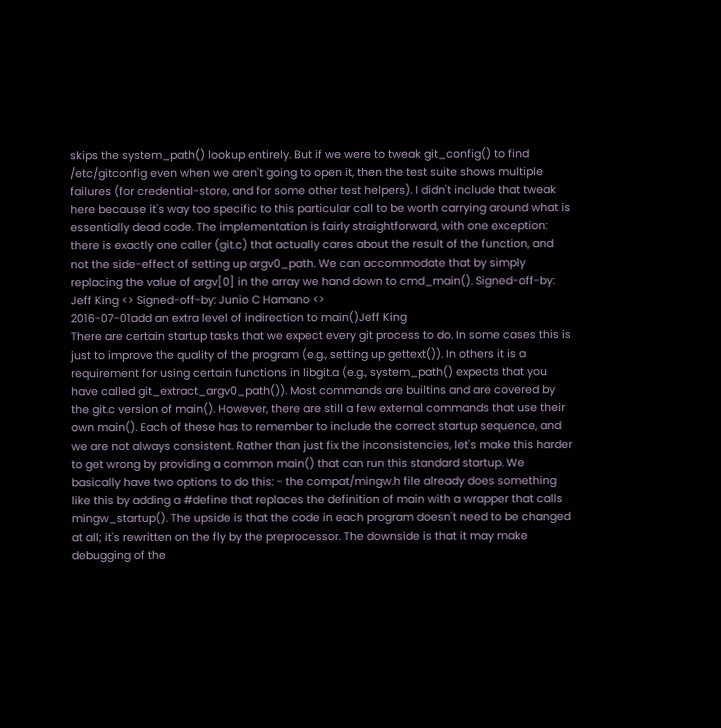skips the system_path() lookup entirely. But if we were to tweak git_config() to find /etc/gitconfig even when we aren't going to open it, then the test suite shows multiple failures (for credential-store, and for some other test helpers). I didn't include that tweak here because it's way too specific to this particular call to be worth carrying around what is essentially dead code. The implementation is fairly straightforward, with one exception: there is exactly one caller (git.c) that actually cares about the result of the function, and not the side-effect of setting up argv0_path. We can accommodate that by simply replacing the value of argv[0] in the array we hand down to cmd_main(). Signed-off-by: Jeff King <> Signed-off-by: Junio C Hamano <>
2016-07-01add an extra level of indirection to main()Jeff King
There are certain startup tasks that we expect every git process to do. In some cases this is just to improve the quality of the program (e.g., setting up gettext()). In others it is a requirement for using certain functions in libgit.a (e.g., system_path() expects that you have called git_extract_argv0_path()). Most commands are builtins and are covered by the git.c version of main(). However, there are still a few external commands that use their own main(). Each of these has to remember to include the correct startup sequence, and we are not always consistent. Rather than just fix the inconsistencies, let's make this harder to get wrong by providing a common main() that can run this standard startup. We basically have two options to do this: - the compat/mingw.h file already does something like this by adding a #define that replaces the definition of main with a wrapper that calls mingw_startup(). The upside is that the code in each program doesn't need to be changed at all; it's rewritten on the fly by the preprocessor. The downside is that it may make debugging of the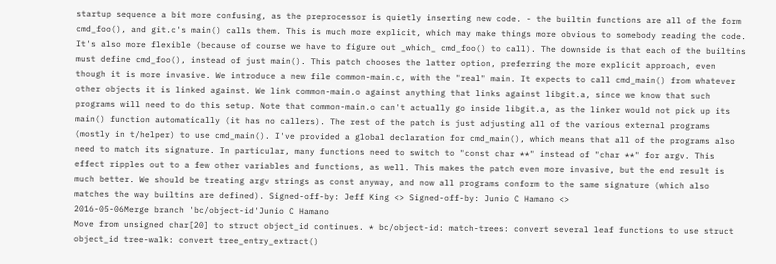startup sequence a bit more confusing, as the preprocessor is quietly inserting new code. - the builtin functions are all of the form cmd_foo(), and git.c's main() calls them. This is much more explicit, which may make things more obvious to somebody reading the code. It's also more flexible (because of course we have to figure out _which_ cmd_foo() to call). The downside is that each of the builtins must define cmd_foo(), instead of just main(). This patch chooses the latter option, preferring the more explicit approach, even though it is more invasive. We introduce a new file common-main.c, with the "real" main. It expects to call cmd_main() from whatever other objects it is linked against. We link common-main.o against anything that links against libgit.a, since we know that such programs will need to do this setup. Note that common-main.o can't actually go inside libgit.a, as the linker would not pick up its main() function automatically (it has no callers). The rest of the patch is just adjusting all of the various external programs (mostly in t/helper) to use cmd_main(). I've provided a global declaration for cmd_main(), which means that all of the programs also need to match its signature. In particular, many functions need to switch to "const char **" instead of "char **" for argv. This effect ripples out to a few other variables and functions, as well. This makes the patch even more invasive, but the end result is much better. We should be treating argv strings as const anyway, and now all programs conform to the same signature (which also matches the way builtins are defined). Signed-off-by: Jeff King <> Signed-off-by: Junio C Hamano <>
2016-05-06Merge branch 'bc/object-id'Junio C Hamano
Move from unsigned char[20] to struct object_id continues. * bc/object-id: match-trees: convert several leaf functions to use struct object_id tree-walk: convert tree_entry_extract()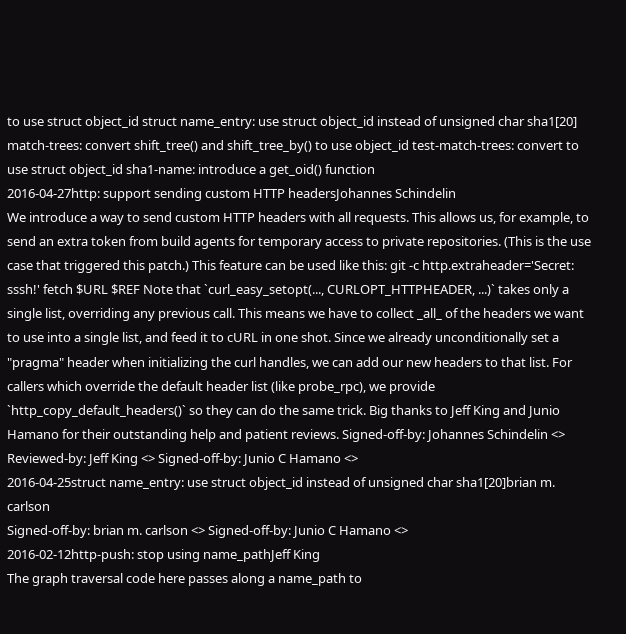to use struct object_id struct name_entry: use struct object_id instead of unsigned char sha1[20] match-trees: convert shift_tree() and shift_tree_by() to use object_id test-match-trees: convert to use struct object_id sha1-name: introduce a get_oid() function
2016-04-27http: support sending custom HTTP headersJohannes Schindelin
We introduce a way to send custom HTTP headers with all requests. This allows us, for example, to send an extra token from build agents for temporary access to private repositories. (This is the use case that triggered this patch.) This feature can be used like this: git -c http.extraheader='Secret: sssh!' fetch $URL $REF Note that `curl_easy_setopt(..., CURLOPT_HTTPHEADER, ...)` takes only a single list, overriding any previous call. This means we have to collect _all_ of the headers we want to use into a single list, and feed it to cURL in one shot. Since we already unconditionally set a "pragma" header when initializing the curl handles, we can add our new headers to that list. For callers which override the default header list (like probe_rpc), we provide `http_copy_default_headers()` so they can do the same trick. Big thanks to Jeff King and Junio Hamano for their outstanding help and patient reviews. Signed-off-by: Johannes Schindelin <> Reviewed-by: Jeff King <> Signed-off-by: Junio C Hamano <>
2016-04-25struct name_entry: use struct object_id instead of unsigned char sha1[20]brian m. carlson
Signed-off-by: brian m. carlson <> Signed-off-by: Junio C Hamano <>
2016-02-12http-push: stop using name_pathJeff King
The graph traversal code here passes along a name_path to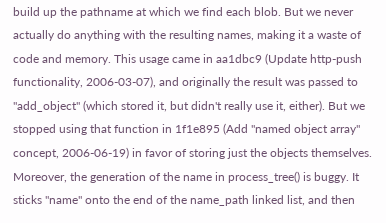build up the pathname at which we find each blob. But we never actually do anything with the resulting names, making it a waste of code and memory. This usage came in aa1dbc9 (Update http-push functionality, 2006-03-07), and originally the result was passed to "add_object" (which stored it, but didn't really use it, either). But we stopped using that function in 1f1e895 (Add "named object array" concept, 2006-06-19) in favor of storing just the objects themselves. Moreover, the generation of the name in process_tree() is buggy. It sticks "name" onto the end of the name_path linked list, and then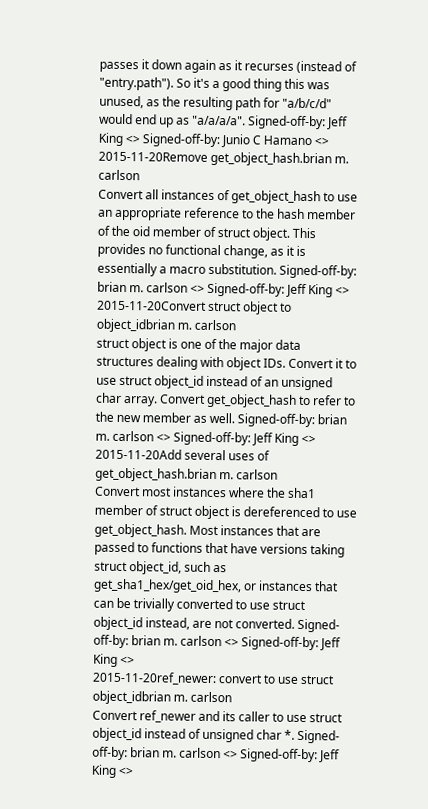passes it down again as it recurses (instead of "entry.path"). So it's a good thing this was unused, as the resulting path for "a/b/c/d" would end up as "a/a/a/a". Signed-off-by: Jeff King <> Signed-off-by: Junio C Hamano <>
2015-11-20Remove get_object_hash.brian m. carlson
Convert all instances of get_object_hash to use an appropriate reference to the hash member of the oid member of struct object. This provides no functional change, as it is essentially a macro substitution. Signed-off-by: brian m. carlson <> Signed-off-by: Jeff King <>
2015-11-20Convert struct object to object_idbrian m. carlson
struct object is one of the major data structures dealing with object IDs. Convert it to use struct object_id instead of an unsigned char array. Convert get_object_hash to refer to the new member as well. Signed-off-by: brian m. carlson <> Signed-off-by: Jeff King <>
2015-11-20Add several uses of get_object_hash.brian m. carlson
Convert most instances where the sha1 member of struct object is dereferenced to use get_object_hash. Most instances that are passed to functions that have versions taking struct object_id, such as get_sha1_hex/get_oid_hex, or instances that can be trivially converted to use struct object_id instead, are not converted. Signed-off-by: brian m. carlson <> Signed-off-by: Jeff King <>
2015-11-20ref_newer: convert to use struct object_idbrian m. carlson
Convert ref_newer and its caller to use struct object_id instead of unsigned char *. Signed-off-by: brian m. carlson <> Signed-off-by: Jeff King <>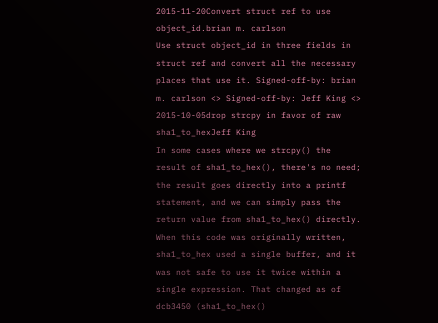2015-11-20Convert struct ref to use object_id.brian m. carlson
Use struct object_id in three fields in struct ref and convert all the necessary places that use it. Signed-off-by: brian m. carlson <> Signed-off-by: Jeff King <>
2015-10-05drop strcpy in favor of raw sha1_to_hexJeff King
In some cases where we strcpy() the result of sha1_to_hex(), there's no need; the result goes directly into a printf statement, and we can simply pass the return value from sha1_to_hex() directly. When this code was originally written, sha1_to_hex used a single buffer, and it was not safe to use it twice within a single expression. That changed as of dcb3450 (sha1_to_hex()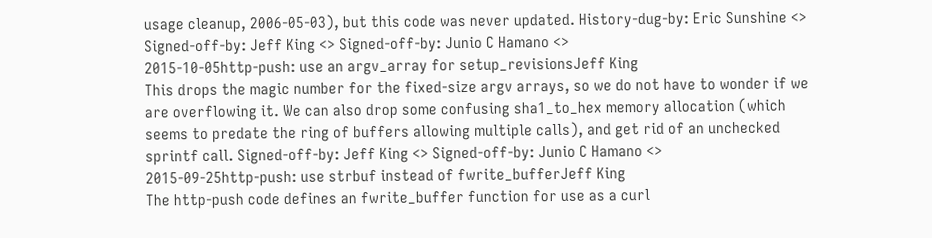usage cleanup, 2006-05-03), but this code was never updated. History-dug-by: Eric Sunshine <> Signed-off-by: Jeff King <> Signed-off-by: Junio C Hamano <>
2015-10-05http-push: use an argv_array for setup_revisionsJeff King
This drops the magic number for the fixed-size argv arrays, so we do not have to wonder if we are overflowing it. We can also drop some confusing sha1_to_hex memory allocation (which seems to predate the ring of buffers allowing multiple calls), and get rid of an unchecked sprintf call. Signed-off-by: Jeff King <> Signed-off-by: Junio C Hamano <>
2015-09-25http-push: use strbuf instead of fwrite_bufferJeff King
The http-push code defines an fwrite_buffer function for use as a curl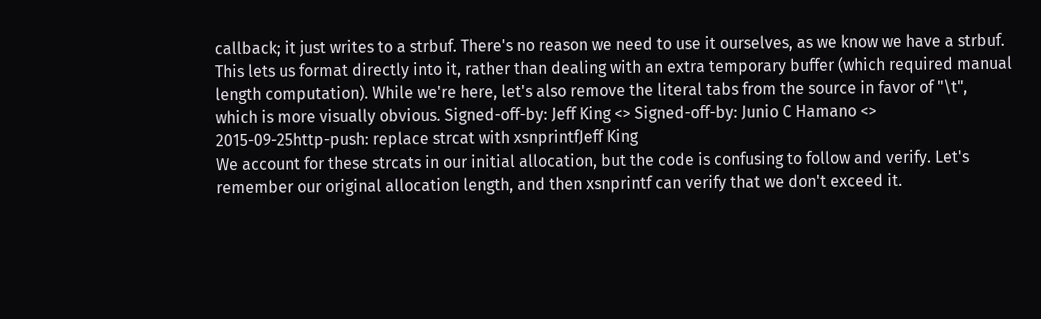callback; it just writes to a strbuf. There's no reason we need to use it ourselves, as we know we have a strbuf. This lets us format directly into it, rather than dealing with an extra temporary buffer (which required manual length computation). While we're here, let's also remove the literal tabs from the source in favor of "\t", which is more visually obvious. Signed-off-by: Jeff King <> Signed-off-by: Junio C Hamano <>
2015-09-25http-push: replace strcat with xsnprintfJeff King
We account for these strcats in our initial allocation, but the code is confusing to follow and verify. Let's remember our original allocation length, and then xsnprintf can verify that we don't exceed it.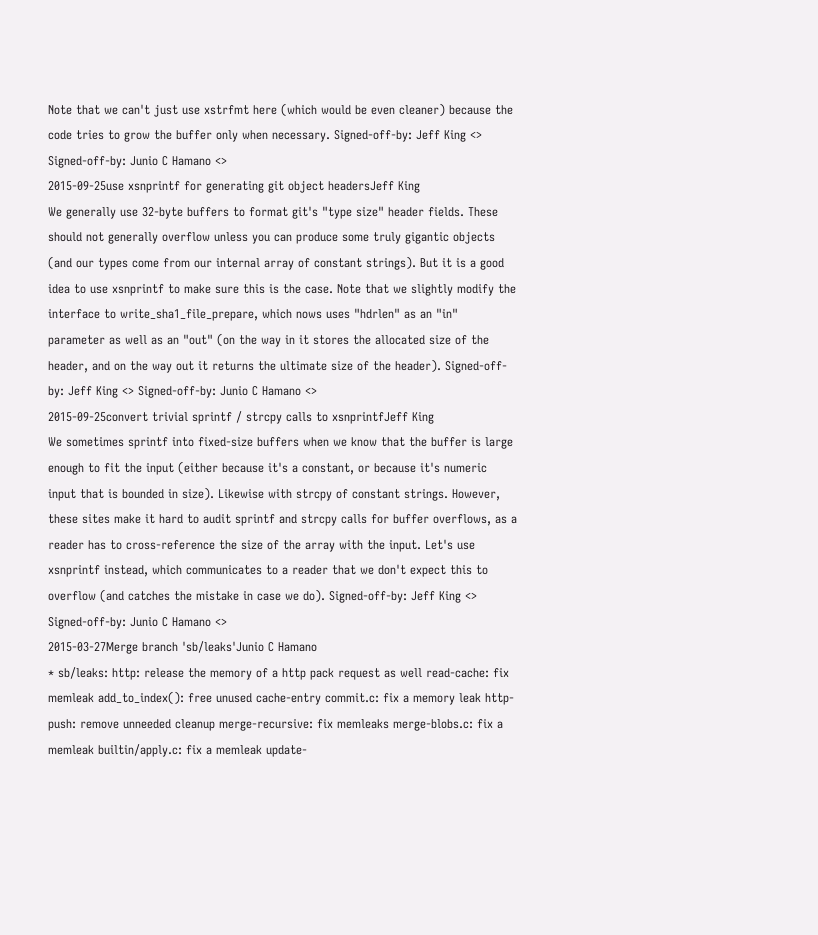Note that we can't just use xstrfmt here (which would be even cleaner) because the code tries to grow the buffer only when necessary. Signed-off-by: Jeff King <> Signed-off-by: Junio C Hamano <>
2015-09-25use xsnprintf for generating git object headersJeff King
We generally use 32-byte buffers to format git's "type size" header fields. These should not generally overflow unless you can produce some truly gigantic objects (and our types come from our internal array of constant strings). But it is a good idea to use xsnprintf to make sure this is the case. Note that we slightly modify the interface to write_sha1_file_prepare, which nows uses "hdrlen" as an "in" parameter as well as an "out" (on the way in it stores the allocated size of the header, and on the way out it returns the ultimate size of the header). Signed-off-by: Jeff King <> Signed-off-by: Junio C Hamano <>
2015-09-25convert trivial sprintf / strcpy calls to xsnprintfJeff King
We sometimes sprintf into fixed-size buffers when we know that the buffer is large enough to fit the input (either because it's a constant, or because it's numeric input that is bounded in size). Likewise with strcpy of constant strings. However, these sites make it hard to audit sprintf and strcpy calls for buffer overflows, as a reader has to cross-reference the size of the array with the input. Let's use xsnprintf instead, which communicates to a reader that we don't expect this to overflow (and catches the mistake in case we do). Signed-off-by: Jeff King <> Signed-off-by: Junio C Hamano <>
2015-03-27Merge branch 'sb/leaks'Junio C Hamano
* sb/leaks: http: release the memory of a http pack request as well read-cache: fix memleak add_to_index(): free unused cache-entry commit.c: fix a memory leak http-push: remove unneeded cleanup merge-recursive: fix memleaks merge-blobs.c: fix a memleak builtin/apply.c: fix a memleak update-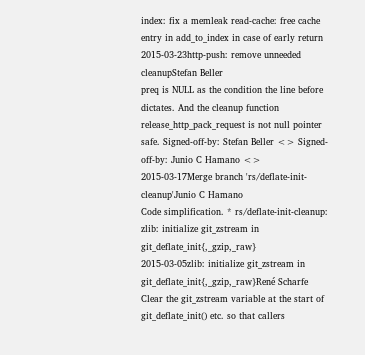index: fix a memleak read-cache: free cache entry in add_to_index in case of early return
2015-03-23http-push: remove unneeded cleanupStefan Beller
preq is NULL as the condition the line before dictates. And the cleanup function release_http_pack_request is not null pointer safe. Signed-off-by: Stefan Beller <> Signed-off-by: Junio C Hamano <>
2015-03-17Merge branch 'rs/deflate-init-cleanup'Junio C Hamano
Code simplification. * rs/deflate-init-cleanup: zlib: initialize git_zstream in git_deflate_init{,_gzip,_raw}
2015-03-05zlib: initialize git_zstream in git_deflate_init{,_gzip,_raw}René Scharfe
Clear the git_zstream variable at the start of git_deflate_init() etc. so that callers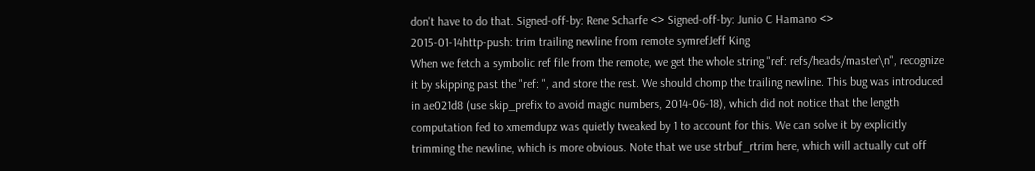don't have to do that. Signed-off-by: Rene Scharfe <> Signed-off-by: Junio C Hamano <>
2015-01-14http-push: trim trailing newline from remote symrefJeff King
When we fetch a symbolic ref file from the remote, we get the whole string "ref: refs/heads/master\n", recognize it by skipping past the "ref: ", and store the rest. We should chomp the trailing newline. This bug was introduced in ae021d8 (use skip_prefix to avoid magic numbers, 2014-06-18), which did not notice that the length computation fed to xmemdupz was quietly tweaked by 1 to account for this. We can solve it by explicitly trimming the newline, which is more obvious. Note that we use strbuf_rtrim here, which will actually cut off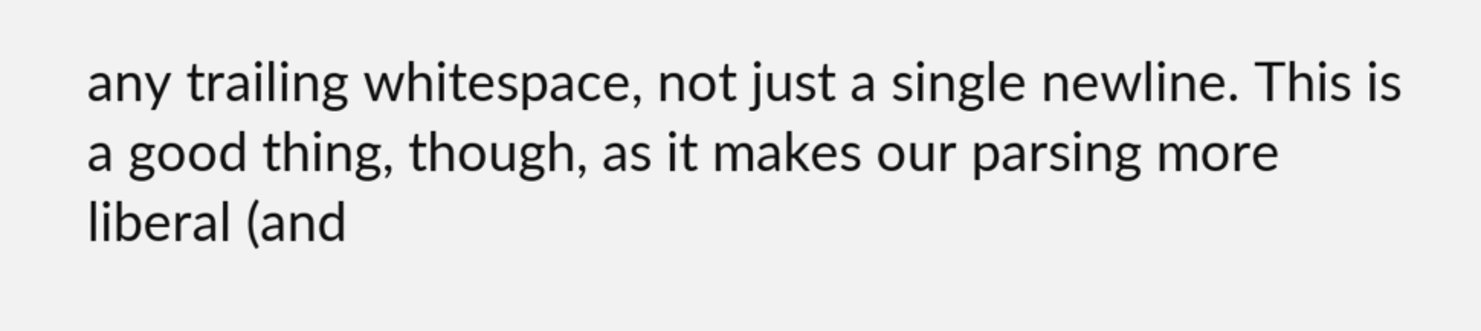any trailing whitespace, not just a single newline. This is a good thing, though, as it makes our parsing more liberal (and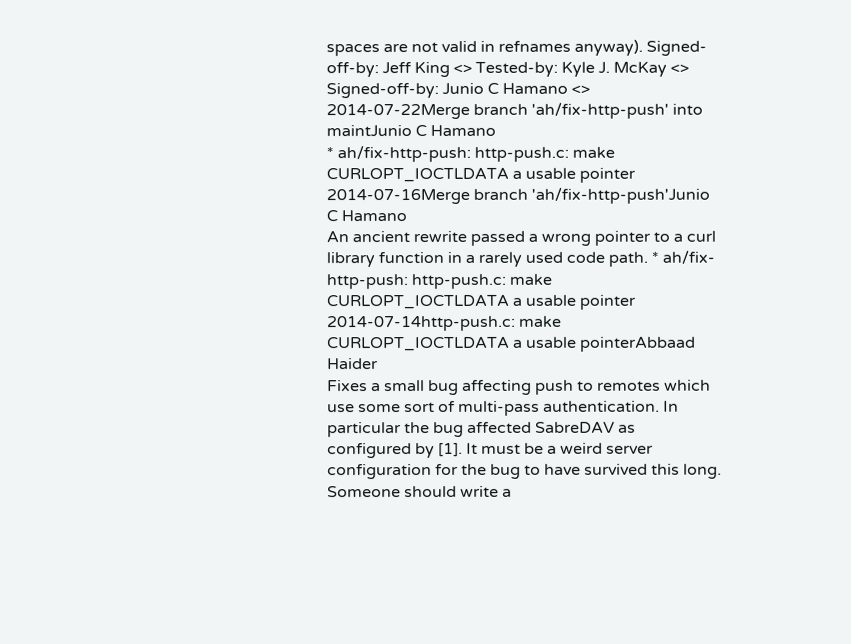spaces are not valid in refnames anyway). Signed-off-by: Jeff King <> Tested-by: Kyle J. McKay <> Signed-off-by: Junio C Hamano <>
2014-07-22Merge branch 'ah/fix-http-push' into maintJunio C Hamano
* ah/fix-http-push: http-push.c: make CURLOPT_IOCTLDATA a usable pointer
2014-07-16Merge branch 'ah/fix-http-push'Junio C Hamano
An ancient rewrite passed a wrong pointer to a curl library function in a rarely used code path. * ah/fix-http-push: http-push.c: make CURLOPT_IOCTLDATA a usable pointer
2014-07-14http-push.c: make CURLOPT_IOCTLDATA a usable pointerAbbaad Haider
Fixes a small bug affecting push to remotes which use some sort of multi-pass authentication. In particular the bug affected SabreDAV as configured by [1]. It must be a weird server configuration for the bug to have survived this long. Someone should write a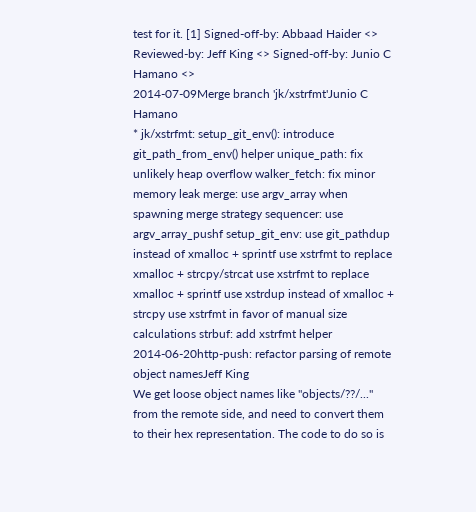test for it. [1] Signed-off-by: Abbaad Haider <> Reviewed-by: Jeff King <> Signed-off-by: Junio C Hamano <>
2014-07-09Merge branch 'jk/xstrfmt'Junio C Hamano
* jk/xstrfmt: setup_git_env(): introduce git_path_from_env() helper unique_path: fix unlikely heap overflow walker_fetch: fix minor memory leak merge: use argv_array when spawning merge strategy sequencer: use argv_array_pushf setup_git_env: use git_pathdup instead of xmalloc + sprintf use xstrfmt to replace xmalloc + strcpy/strcat use xstrfmt to replace xmalloc + sprintf use xstrdup instead of xmalloc + strcpy use xstrfmt in favor of manual size calculations strbuf: add xstrfmt helper
2014-06-20http-push: refactor parsing of remote object namesJeff King
We get loose object names like "objects/??/..." from the remote side, and need to convert them to their hex representation. The code to do so is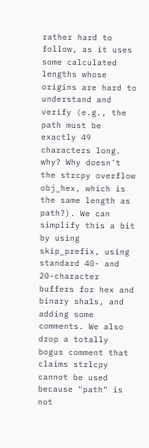rather hard to follow, as it uses some calculated lengths whose origins are hard to understand and verify (e.g., the path must be exactly 49 characters long. why? Why doesn't the strcpy overflow obj_hex, which is the same length as path?). We can simplify this a bit by using skip_prefix, using standard 40- and 20-character buffers for hex and binary sha1s, and adding some comments. We also drop a totally bogus comment that claims strlcpy cannot be used because "path" is not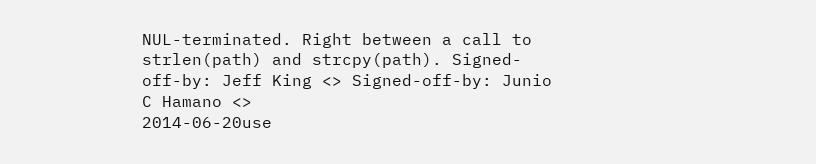NUL-terminated. Right between a call to strlen(path) and strcpy(path). Signed-off-by: Jeff King <> Signed-off-by: Junio C Hamano <>
2014-06-20use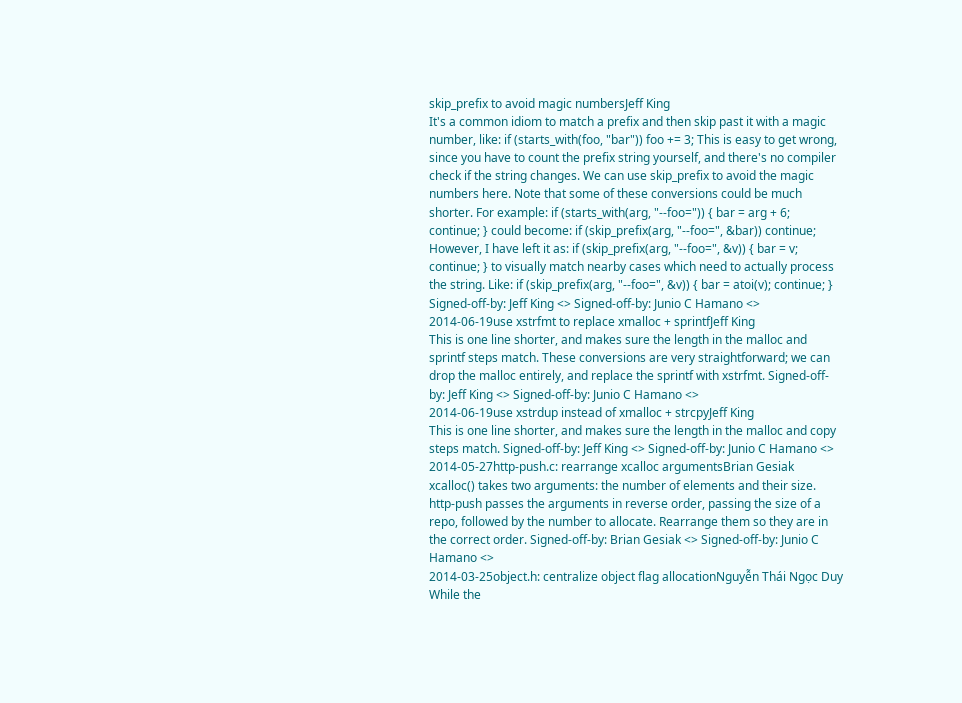skip_prefix to avoid magic numbersJeff King
It's a common idiom to match a prefix and then skip past it with a magic number, like: if (starts_with(foo, "bar")) foo += 3; This is easy to get wrong, since you have to count the prefix string yourself, and there's no compiler check if the string changes. We can use skip_prefix to avoid the magic numbers here. Note that some of these conversions could be much shorter. For example: if (starts_with(arg, "--foo=")) { bar = arg + 6; continue; } could become: if (skip_prefix(arg, "--foo=", &bar)) continue; However, I have left it as: if (skip_prefix(arg, "--foo=", &v)) { bar = v; continue; } to visually match nearby cases which need to actually process the string. Like: if (skip_prefix(arg, "--foo=", &v)) { bar = atoi(v); continue; } Signed-off-by: Jeff King <> Signed-off-by: Junio C Hamano <>
2014-06-19use xstrfmt to replace xmalloc + sprintfJeff King
This is one line shorter, and makes sure the length in the malloc and sprintf steps match. These conversions are very straightforward; we can drop the malloc entirely, and replace the sprintf with xstrfmt. Signed-off-by: Jeff King <> Signed-off-by: Junio C Hamano <>
2014-06-19use xstrdup instead of xmalloc + strcpyJeff King
This is one line shorter, and makes sure the length in the malloc and copy steps match. Signed-off-by: Jeff King <> Signed-off-by: Junio C Hamano <>
2014-05-27http-push.c: rearrange xcalloc argumentsBrian Gesiak
xcalloc() takes two arguments: the number of elements and their size. http-push passes the arguments in reverse order, passing the size of a repo, followed by the number to allocate. Rearrange them so they are in the correct order. Signed-off-by: Brian Gesiak <> Signed-off-by: Junio C Hamano <>
2014-03-25object.h: centralize object flag allocationNguyễn Thái Ngọc Duy
While the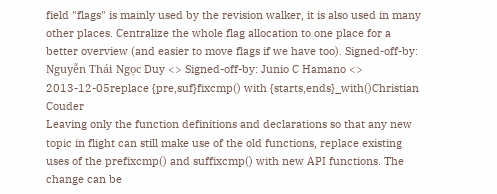field "flags" is mainly used by the revision walker, it is also used in many other places. Centralize the whole flag allocation to one place for a better overview (and easier to move flags if we have too). Signed-off-by: Nguyễn Thái Ngọc Duy <> Signed-off-by: Junio C Hamano <>
2013-12-05replace {pre,suf}fixcmp() with {starts,ends}_with()Christian Couder
Leaving only the function definitions and declarations so that any new topic in flight can still make use of the old functions, replace existing uses of the prefixcmp() and suffixcmp() with new API functions. The change can be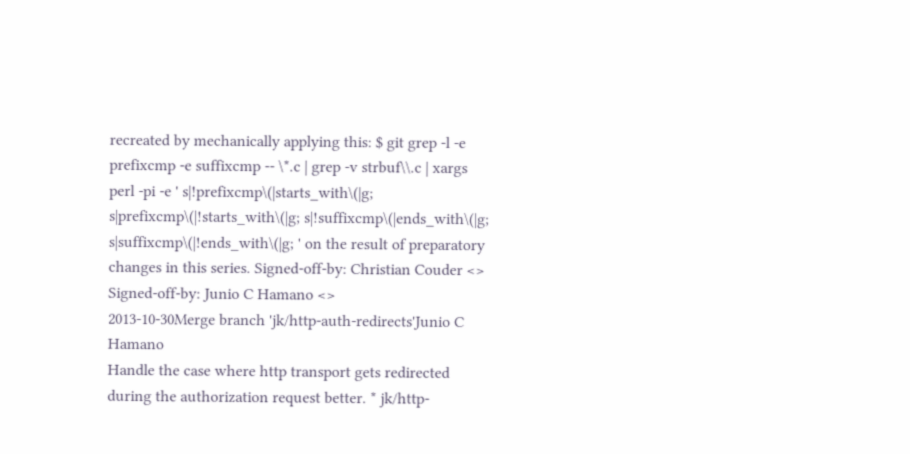recreated by mechanically applying this: $ git grep -l -e prefixcmp -e suffixcmp -- \*.c | grep -v strbuf\\.c | xargs perl -pi -e ' s|!prefixcmp\(|starts_with\(|g; s|prefixcmp\(|!starts_with\(|g; s|!suffixcmp\(|ends_with\(|g; s|suffixcmp\(|!ends_with\(|g; ' on the result of preparatory changes in this series. Signed-off-by: Christian Couder <> Signed-off-by: Junio C Hamano <>
2013-10-30Merge branch 'jk/http-auth-redirects'Junio C Hamano
Handle the case where http transport gets redirected during the authorization request better. * jk/http-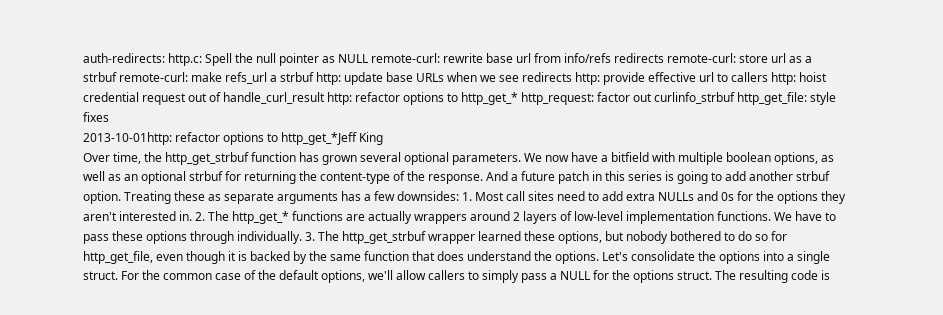auth-redirects: http.c: Spell the null pointer as NULL remote-curl: rewrite base url from info/refs redirects remote-curl: store url as a strbuf remote-curl: make refs_url a strbuf http: update base URLs when we see redirects http: provide effective url to callers http: hoist credential request out of handle_curl_result http: refactor options to http_get_* http_request: factor out curlinfo_strbuf http_get_file: style fixes
2013-10-01http: refactor options to http_get_*Jeff King
Over time, the http_get_strbuf function has grown several optional parameters. We now have a bitfield with multiple boolean options, as well as an optional strbuf for returning the content-type of the response. And a future patch in this series is going to add another strbuf option. Treating these as separate arguments has a few downsides: 1. Most call sites need to add extra NULLs and 0s for the options they aren't interested in. 2. The http_get_* functions are actually wrappers around 2 layers of low-level implementation functions. We have to pass these options through individually. 3. The http_get_strbuf wrapper learned these options, but nobody bothered to do so for http_get_file, even though it is backed by the same function that does understand the options. Let's consolidate the options into a single struct. For the common case of the default options, we'll allow callers to simply pass a NULL for the options struct. The resulting code is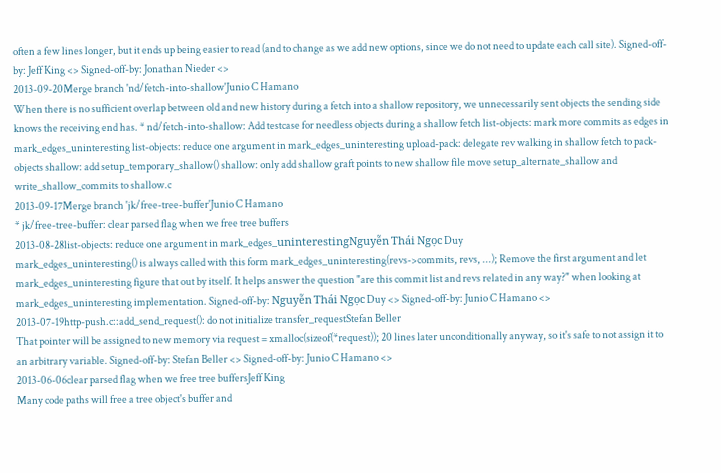often a few lines longer, but it ends up being easier to read (and to change as we add new options, since we do not need to update each call site). Signed-off-by: Jeff King <> Signed-off-by: Jonathan Nieder <>
2013-09-20Merge branch 'nd/fetch-into-shallow'Junio C Hamano
When there is no sufficient overlap between old and new history during a fetch into a shallow repository, we unnecessarily sent objects the sending side knows the receiving end has. * nd/fetch-into-shallow: Add testcase for needless objects during a shallow fetch list-objects: mark more commits as edges in mark_edges_uninteresting list-objects: reduce one argument in mark_edges_uninteresting upload-pack: delegate rev walking in shallow fetch to pack-objects shallow: add setup_temporary_shallow() shallow: only add shallow graft points to new shallow file move setup_alternate_shallow and write_shallow_commits to shallow.c
2013-09-17Merge branch 'jk/free-tree-buffer'Junio C Hamano
* jk/free-tree-buffer: clear parsed flag when we free tree buffers
2013-08-28list-objects: reduce one argument in mark_edges_uninterestingNguyễn Thái Ngọc Duy
mark_edges_uninteresting() is always called with this form mark_edges_uninteresting(revs->commits, revs, ...); Remove the first argument and let mark_edges_uninteresting figure that out by itself. It helps answer the question "are this commit list and revs related in any way?" when looking at mark_edges_uninteresting implementation. Signed-off-by: Nguyễn Thái Ngọc Duy <> Signed-off-by: Junio C Hamano <>
2013-07-19http-push.c::add_send_request(): do not initialize transfer_requestStefan Beller
That pointer will be assigned to new memory via request = xmalloc(sizeof(*request)); 20 lines later unconditionally anyway, so it's safe to not assign it to an arbitrary variable. Signed-off-by: Stefan Beller <> Signed-off-by: Junio C Hamano <>
2013-06-06clear parsed flag when we free tree buffersJeff King
Many code paths will free a tree object's buffer and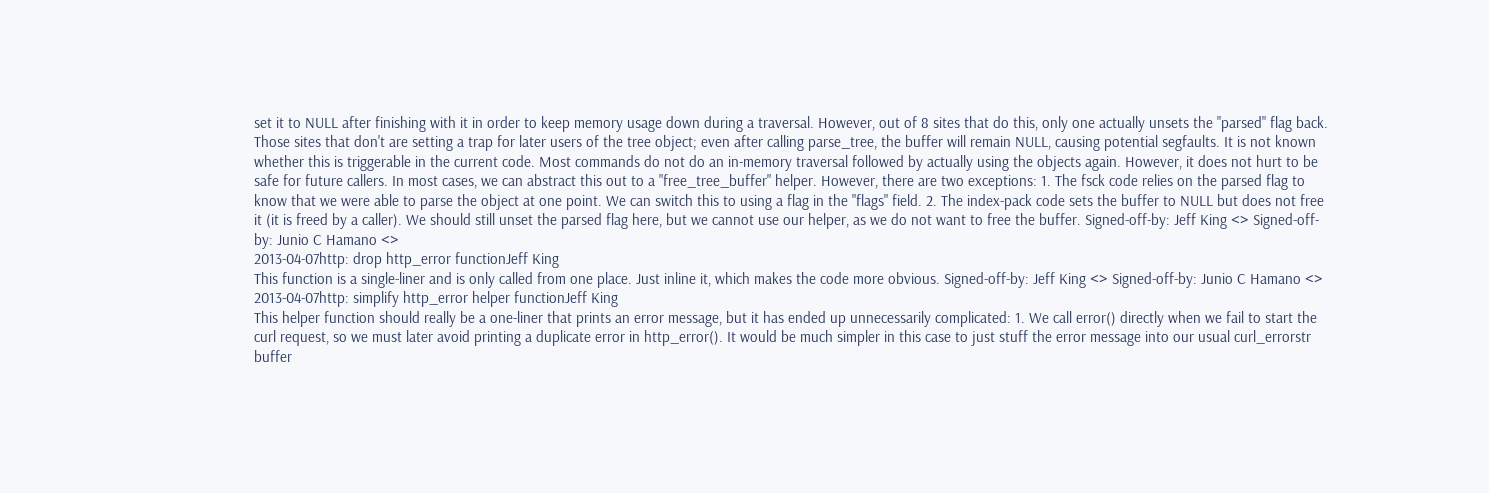set it to NULL after finishing with it in order to keep memory usage down during a traversal. However, out of 8 sites that do this, only one actually unsets the "parsed" flag back. Those sites that don't are setting a trap for later users of the tree object; even after calling parse_tree, the buffer will remain NULL, causing potential segfaults. It is not known whether this is triggerable in the current code. Most commands do not do an in-memory traversal followed by actually using the objects again. However, it does not hurt to be safe for future callers. In most cases, we can abstract this out to a "free_tree_buffer" helper. However, there are two exceptions: 1. The fsck code relies on the parsed flag to know that we were able to parse the object at one point. We can switch this to using a flag in the "flags" field. 2. The index-pack code sets the buffer to NULL but does not free it (it is freed by a caller). We should still unset the parsed flag here, but we cannot use our helper, as we do not want to free the buffer. Signed-off-by: Jeff King <> Signed-off-by: Junio C Hamano <>
2013-04-07http: drop http_error functionJeff King
This function is a single-liner and is only called from one place. Just inline it, which makes the code more obvious. Signed-off-by: Jeff King <> Signed-off-by: Junio C Hamano <>
2013-04-07http: simplify http_error helper functionJeff King
This helper function should really be a one-liner that prints an error message, but it has ended up unnecessarily complicated: 1. We call error() directly when we fail to start the curl request, so we must later avoid printing a duplicate error in http_error(). It would be much simpler in this case to just stuff the error message into our usual curl_errorstr buffer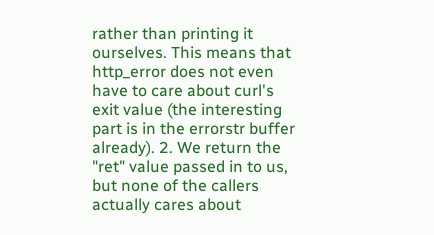rather than printing it ourselves. This means that http_error does not even have to care about curl's exit value (the interesting part is in the errorstr buffer already). 2. We return the "ret" value passed in to us, but none of the callers actually cares about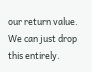our return value. We can just drop this entirely.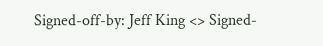Signed-off-by: Jeff King <> Signed-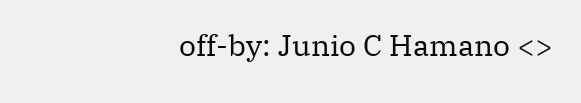off-by: Junio C Hamano <>